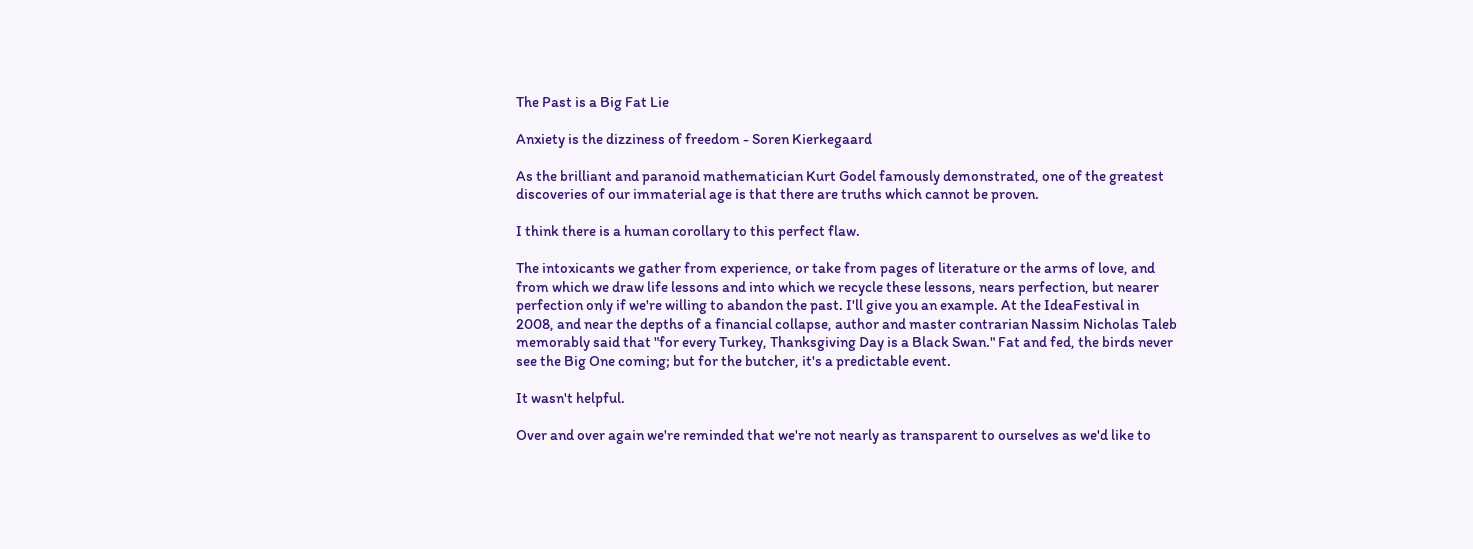The Past is a Big Fat Lie

Anxiety is the dizziness of freedom - Soren Kierkegaard

As the brilliant and paranoid mathematician Kurt Godel famously demonstrated, one of the greatest discoveries of our immaterial age is that there are truths which cannot be proven.

I think there is a human corollary to this perfect flaw.

The intoxicants we gather from experience, or take from pages of literature or the arms of love, and from which we draw life lessons and into which we recycle these lessons, nears perfection, but nearer perfection only if we're willing to abandon the past. I'll give you an example. At the IdeaFestival in 2008, and near the depths of a financial collapse, author and master contrarian Nassim Nicholas Taleb memorably said that "for every Turkey, Thanksgiving Day is a Black Swan." Fat and fed, the birds never see the Big One coming; but for the butcher, it's a predictable event.

It wasn't helpful.

Over and over again we're reminded that we're not nearly as transparent to ourselves as we'd like to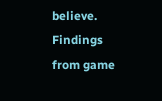believe. Findings from game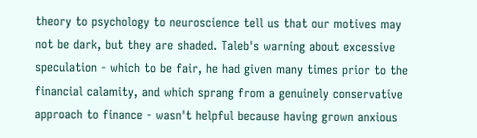theory to psychology to neuroscience tell us that our motives may not be dark, but they are shaded. Taleb's warning about excessive speculation - which to be fair, he had given many times prior to the financial calamity, and which sprang from a genuinely conservative approach to finance - wasn't helpful because having grown anxious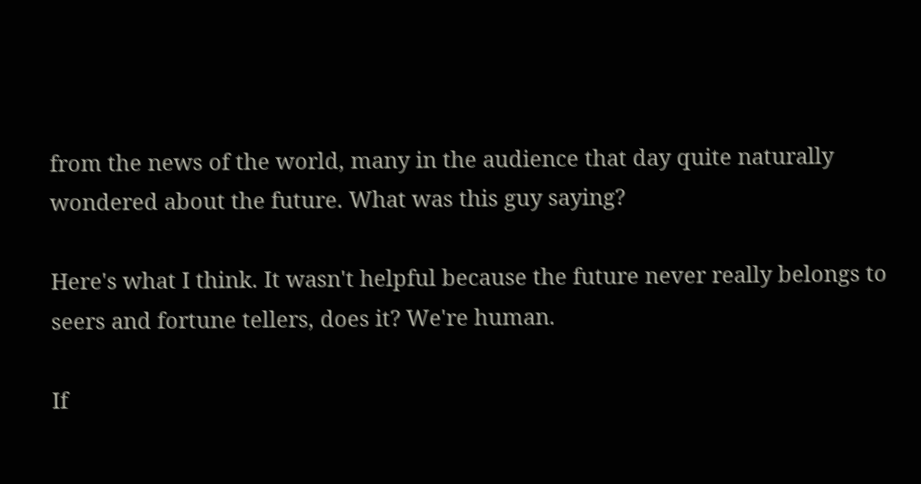from the news of the world, many in the audience that day quite naturally wondered about the future. What was this guy saying?

Here's what I think. It wasn't helpful because the future never really belongs to seers and fortune tellers, does it? We're human.

If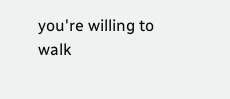you're willing to walk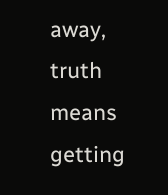away, truth means getting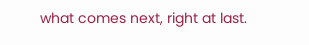what comes next, right at last.